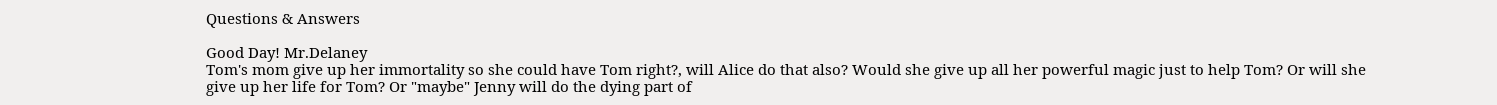Questions & Answers

Good Day! Mr.Delaney
Tom's mom give up her immortality so she could have Tom right?, will Alice do that also? Would she give up all her powerful magic just to help Tom? Or will she give up her life for Tom? Or "maybe" Jenny will do the dying part of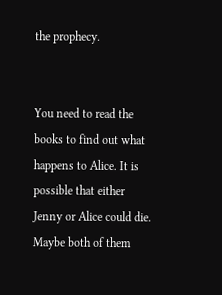the prophecy.


You need to read the books to find out what happens to Alice. It is possible that either Jenny or Alice could die. Maybe both of them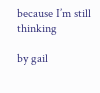because I’m still thinking

by gail